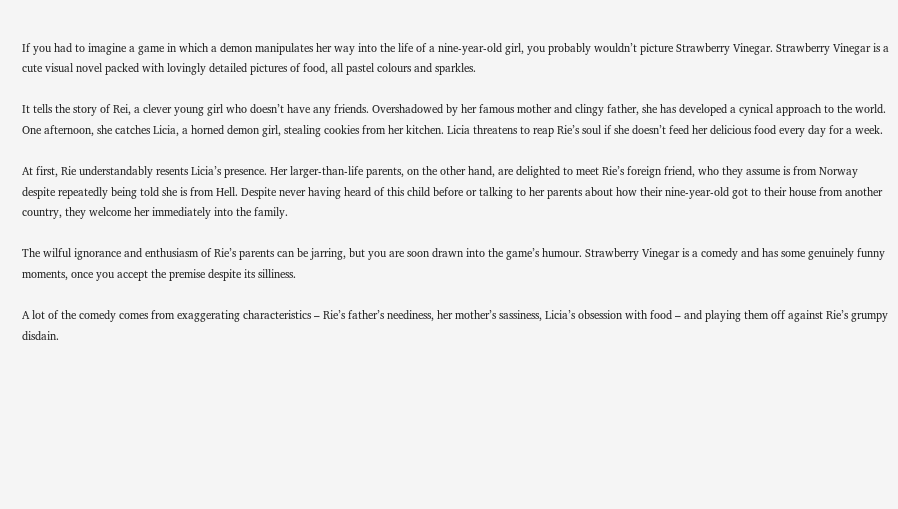If you had to imagine a game in which a demon manipulates her way into the life of a nine-year-old girl, you probably wouldn’t picture Strawberry Vinegar. Strawberry Vinegar is a cute visual novel packed with lovingly detailed pictures of food, all pastel colours and sparkles.

It tells the story of Rei, a clever young girl who doesn’t have any friends. Overshadowed by her famous mother and clingy father, she has developed a cynical approach to the world. One afternoon, she catches Licia, a horned demon girl, stealing cookies from her kitchen. Licia threatens to reap Rie’s soul if she doesn’t feed her delicious food every day for a week.

At first, Rie understandably resents Licia’s presence. Her larger-than-life parents, on the other hand, are delighted to meet Rie’s foreign friend, who they assume is from Norway despite repeatedly being told she is from Hell. Despite never having heard of this child before or talking to her parents about how their nine-year-old got to their house from another country, they welcome her immediately into the family.

The wilful ignorance and enthusiasm of Rie’s parents can be jarring, but you are soon drawn into the game’s humour. Strawberry Vinegar is a comedy and has some genuinely funny moments, once you accept the premise despite its silliness.

A lot of the comedy comes from exaggerating characteristics – Rie’s father’s neediness, her mother’s sassiness, Licia’s obsession with food – and playing them off against Rie’s grumpy disdain.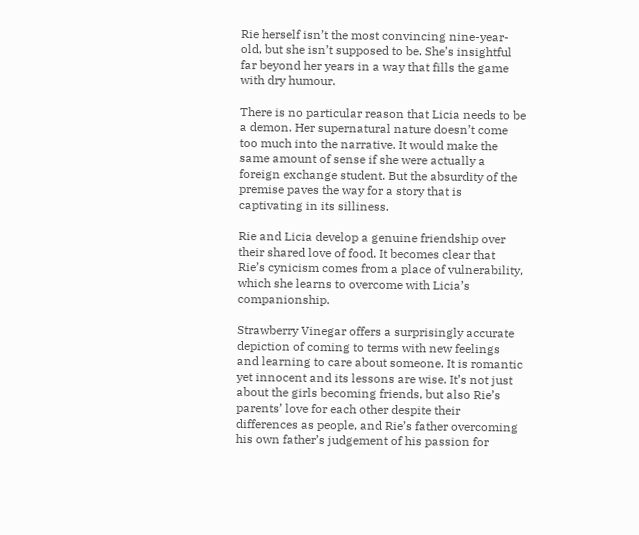Rie herself isn’t the most convincing nine-year-old, but she isn’t supposed to be. She’s insightful far beyond her years in a way that fills the game with dry humour.

There is no particular reason that Licia needs to be a demon. Her supernatural nature doesn’t come too much into the narrative. It would make the same amount of sense if she were actually a foreign exchange student. But the absurdity of the premise paves the way for a story that is captivating in its silliness.

Rie and Licia develop a genuine friendship over their shared love of food. It becomes clear that Rie’s cynicism comes from a place of vulnerability, which she learns to overcome with Licia’s companionship.

Strawberry Vinegar offers a surprisingly accurate depiction of coming to terms with new feelings and learning to care about someone. It is romantic yet innocent and its lessons are wise. It’s not just about the girls becoming friends, but also Rie’s parents’ love for each other despite their differences as people, and Rie’s father overcoming his own father’s judgement of his passion for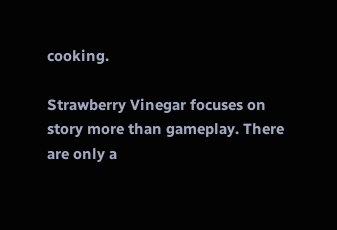cooking.

Strawberry Vinegar focuses on story more than gameplay. There are only a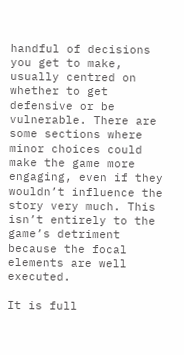handful of decisions you get to make, usually centred on whether to get defensive or be vulnerable. There are some sections where minor choices could make the game more engaging, even if they wouldn’t influence the story very much. This isn’t entirely to the game’s detriment because the focal elements are well executed.

It is full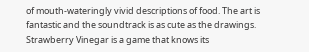of mouth-wateringly vivid descriptions of food. The art is fantastic and the soundtrack is as cute as the drawings. Strawberry Vinegar is a game that knows its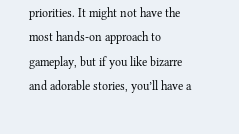priorities. It might not have the most hands-on approach to gameplay, but if you like bizarre and adorable stories, you’ll have a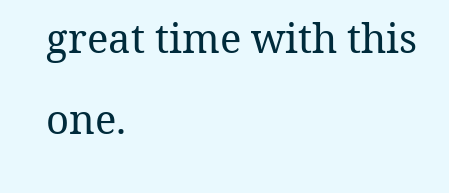great time with this one.